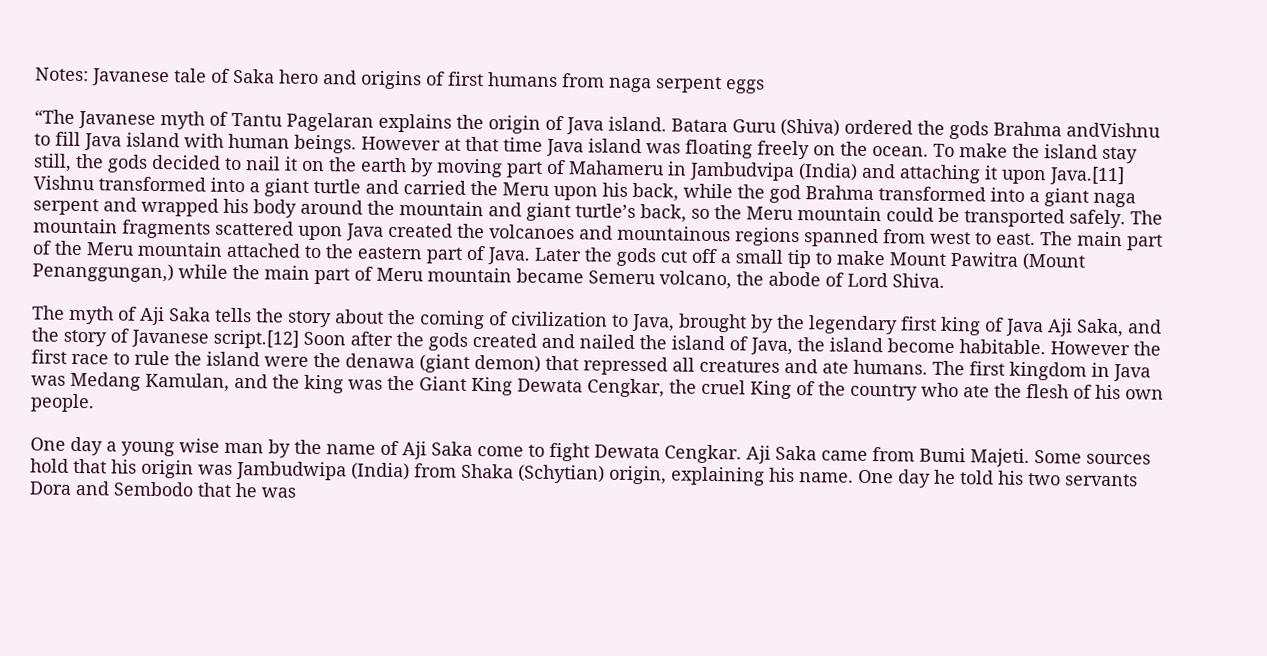Notes: Javanese tale of Saka hero and origins of first humans from naga serpent eggs

“The Javanese myth of Tantu Pagelaran explains the origin of Java island. Batara Guru (Shiva) ordered the gods Brahma andVishnu to fill Java island with human beings. However at that time Java island was floating freely on the ocean. To make the island stay still, the gods decided to nail it on the earth by moving part of Mahameru in Jambudvipa (India) and attaching it upon Java.[11] Vishnu transformed into a giant turtle and carried the Meru upon his back, while the god Brahma transformed into a giant naga serpent and wrapped his body around the mountain and giant turtle’s back, so the Meru mountain could be transported safely. The mountain fragments scattered upon Java created the volcanoes and mountainous regions spanned from west to east. The main part of the Meru mountain attached to the eastern part of Java. Later the gods cut off a small tip to make Mount Pawitra (Mount Penanggungan,) while the main part of Meru mountain became Semeru volcano, the abode of Lord Shiva.

The myth of Aji Saka tells the story about the coming of civilization to Java, brought by the legendary first king of Java Aji Saka, and the story of Javanese script.[12] Soon after the gods created and nailed the island of Java, the island become habitable. However the first race to rule the island were the denawa (giant demon) that repressed all creatures and ate humans. The first kingdom in Java was Medang Kamulan, and the king was the Giant King Dewata Cengkar, the cruel King of the country who ate the flesh of his own people.

One day a young wise man by the name of Aji Saka come to fight Dewata Cengkar. Aji Saka came from Bumi Majeti. Some sources hold that his origin was Jambudwipa (India) from Shaka (Schytian) origin, explaining his name. One day he told his two servants Dora and Sembodo that he was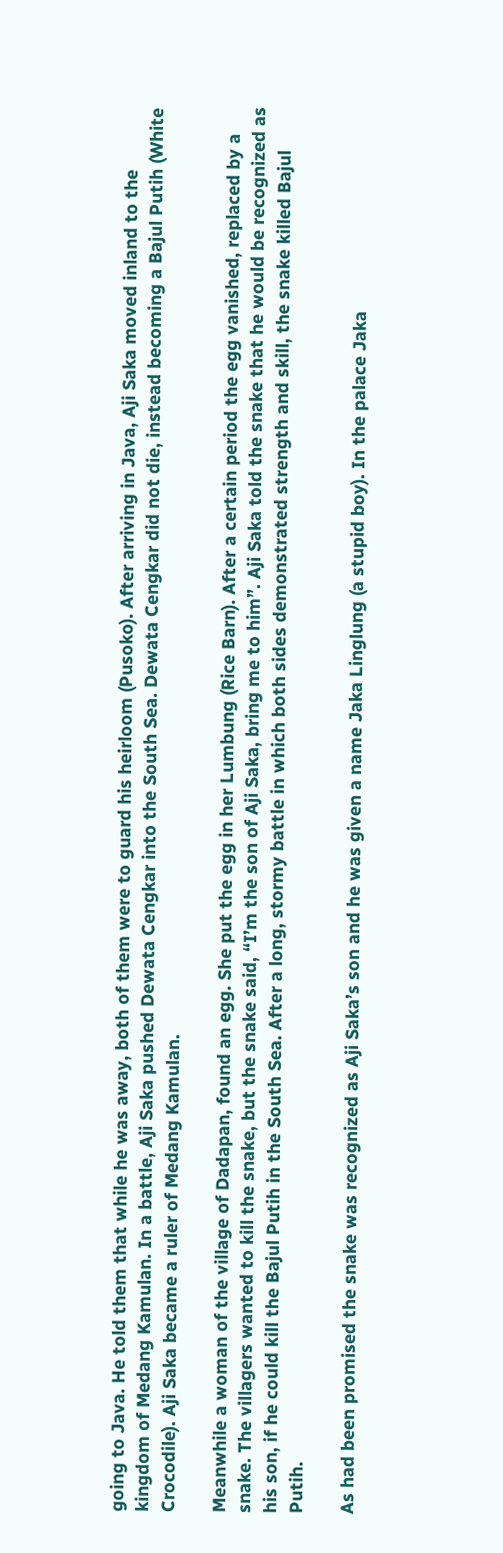going to Java. He told them that while he was away, both of them were to guard his heirloom (Pusoko). After arriving in Java, Aji Saka moved inland to the kingdom of Medang Kamulan. In a battle, Aji Saka pushed Dewata Cengkar into the South Sea. Dewata Cengkar did not die, instead becoming a Bajul Putih (White Crocodile). Aji Saka became a ruler of Medang Kamulan.

Meanwhile a woman of the village of Dadapan, found an egg. She put the egg in her Lumbung (Rice Barn). After a certain period the egg vanished, replaced by a snake. The villagers wanted to kill the snake, but the snake said, “I’m the son of Aji Saka, bring me to him”. Aji Saka told the snake that he would be recognized as his son, if he could kill the Bajul Putih in the South Sea. After a long, stormy battle in which both sides demonstrated strength and skill, the snake killed Bajul Putih.

As had been promised the snake was recognized as Aji Saka’s son and he was given a name Jaka Linglung (a stupid boy). In the palace Jaka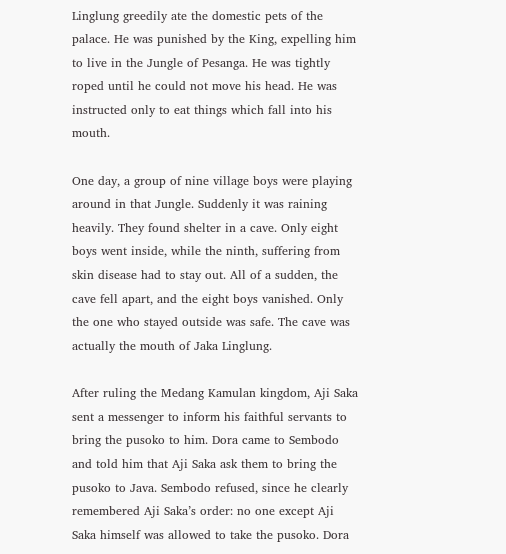Linglung greedily ate the domestic pets of the palace. He was punished by the King, expelling him to live in the Jungle of Pesanga. He was tightly roped until he could not move his head. He was instructed only to eat things which fall into his mouth.

One day, a group of nine village boys were playing around in that Jungle. Suddenly it was raining heavily. They found shelter in a cave. Only eight boys went inside, while the ninth, suffering from skin disease had to stay out. All of a sudden, the cave fell apart, and the eight boys vanished. Only the one who stayed outside was safe. The cave was actually the mouth of Jaka Linglung.

After ruling the Medang Kamulan kingdom, Aji Saka sent a messenger to inform his faithful servants to bring the pusoko to him. Dora came to Sembodo and told him that Aji Saka ask them to bring the pusoko to Java. Sembodo refused, since he clearly remembered Aji Saka’s order: no one except Aji Saka himself was allowed to take the pusoko. Dora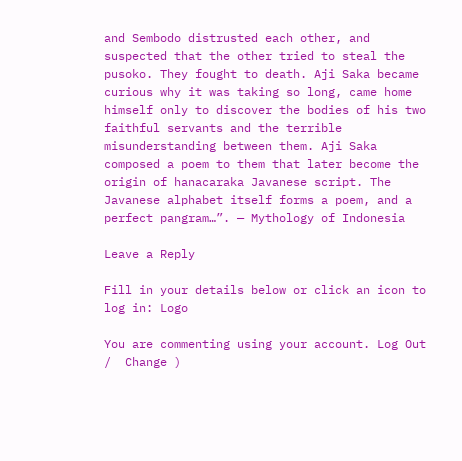and Sembodo distrusted each other, and suspected that the other tried to steal the pusoko. They fought to death. Aji Saka became curious why it was taking so long, came home himself only to discover the bodies of his two faithful servants and the terrible misunderstanding between them. Aji Saka composed a poem to them that later become the origin of hanacaraka Javanese script. The Javanese alphabet itself forms a poem, and a perfect pangram…”. — Mythology of Indonesia

Leave a Reply

Fill in your details below or click an icon to log in: Logo

You are commenting using your account. Log Out /  Change )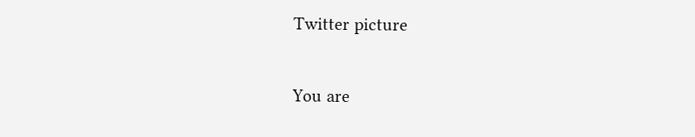Twitter picture

You are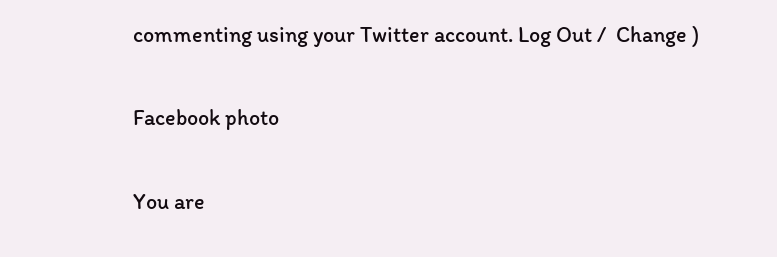commenting using your Twitter account. Log Out /  Change )

Facebook photo

You are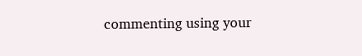commenting using your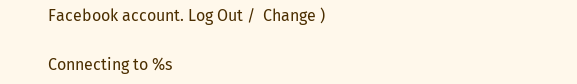Facebook account. Log Out /  Change )

Connecting to %s